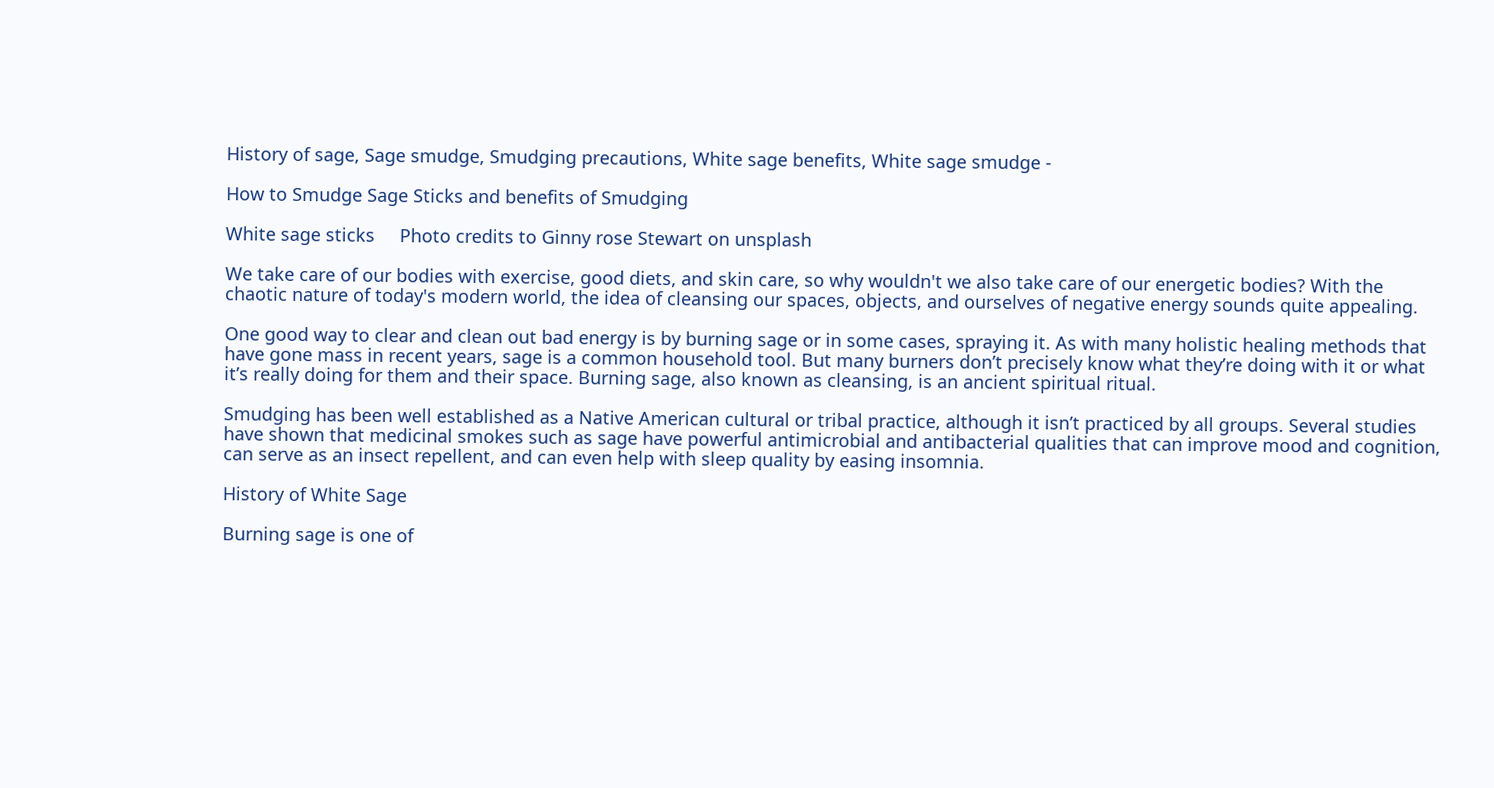History of sage, Sage smudge, Smudging precautions, White sage benefits, White sage smudge -

How to Smudge Sage Sticks and benefits of Smudging

White sage sticks     Photo credits to Ginny rose Stewart on unsplash

We take care of our bodies with exercise, good diets, and skin care, so why wouldn't we also take care of our energetic bodies? With the chaotic nature of today's modern world, the idea of cleansing our spaces, objects, and ourselves of negative energy sounds quite appealing.

One good way to clear and clean out bad energy is by burning sage or in some cases, spraying it. As with many holistic healing methods that have gone mass in recent years, sage is a common household tool. But many burners don’t precisely know what they’re doing with it or what it’s really doing for them and their space. Burning sage, also known as cleansing, is an ancient spiritual ritual.

Smudging has been well established as a Native American cultural or tribal practice, although it isn’t practiced by all groups. Several studies have shown that medicinal smokes such as sage have powerful antimicrobial and antibacterial qualities that can improve mood and cognition, can serve as an insect repellent, and can even help with sleep quality by easing insomnia.

History of White Sage

Burning sage is one of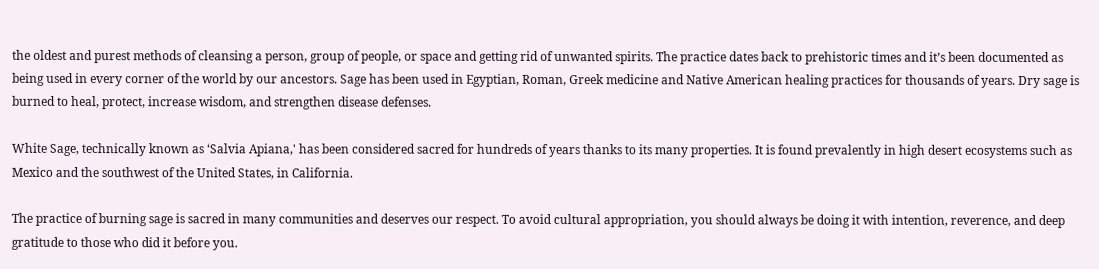the oldest and purest methods of cleansing a person, group of people, or space and getting rid of unwanted spirits. The practice dates back to prehistoric times and it’s been documented as being used in every corner of the world by our ancestors. Sage has been used in Egyptian, Roman, Greek medicine and Native American healing practices for thousands of years. Dry sage is burned to heal, protect, increase wisdom, and strengthen disease defenses.

White Sage, technically known as ‘Salvia Apiana,' has been considered sacred for hundreds of years thanks to its many properties. It is found prevalently in high desert ecosystems such as Mexico and the southwest of the United States, in California.

The practice of burning sage is sacred in many communities and deserves our respect. To avoid cultural appropriation, you should always be doing it with intention, reverence, and deep gratitude to those who did it before you.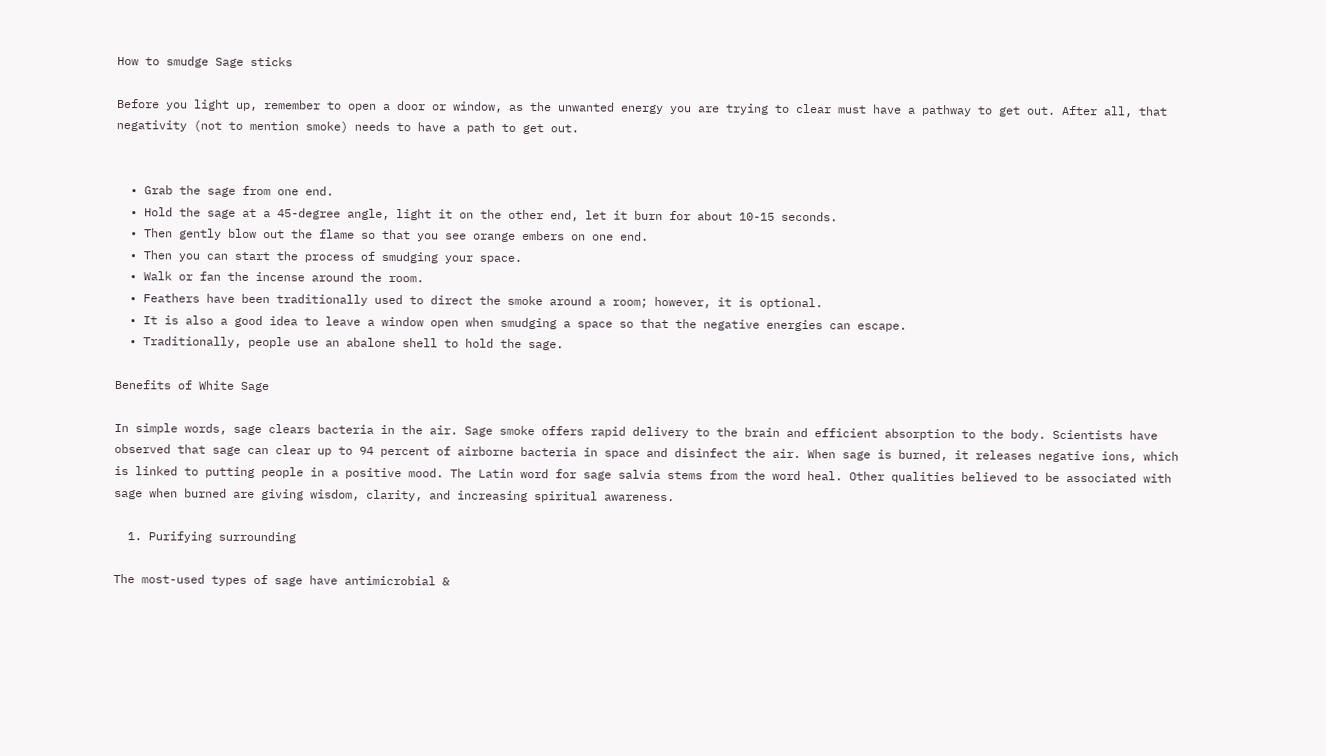How to smudge Sage sticks

Before you light up, remember to open a door or window, as the unwanted energy you are trying to clear must have a pathway to get out. After all, that negativity (not to mention smoke) needs to have a path to get out.


  • Grab the sage from one end.
  • Hold the sage at a 45-degree angle, light it on the other end, let it burn for about 10-15 seconds.
  • Then gently blow out the flame so that you see orange embers on one end.
  • Then you can start the process of smudging your space.
  • Walk or fan the incense around the room.
  • Feathers have been traditionally used to direct the smoke around a room; however, it is optional.
  • It is also a good idea to leave a window open when smudging a space so that the negative energies can escape.
  • Traditionally, people use an abalone shell to hold the sage.

Benefits of White Sage

In simple words, sage clears bacteria in the air. Sage smoke offers rapid delivery to the brain and efficient absorption to the body. Scientists have observed that sage can clear up to 94 percent of airborne bacteria in space and disinfect the air. When sage is burned, it releases negative ions, which is linked to putting people in a positive mood. The Latin word for sage salvia stems from the word heal. Other qualities believed to be associated with sage when burned are giving wisdom, clarity, and increasing spiritual awareness.

  1. Purifying surrounding

The most-used types of sage have antimicrobial &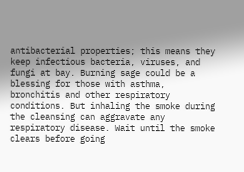antibacterial properties; this means they keep infectious bacteria, viruses, and fungi at bay. Burning sage could be a blessing for those with asthma, bronchitis and other respiratory conditions. But inhaling the smoke during the cleansing can aggravate any respiratory disease. Wait until the smoke clears before going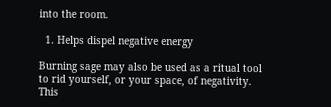into the room.

  1. Helps dispel negative energy

Burning sage may also be used as a ritual tool to rid yourself, or your space, of negativity. This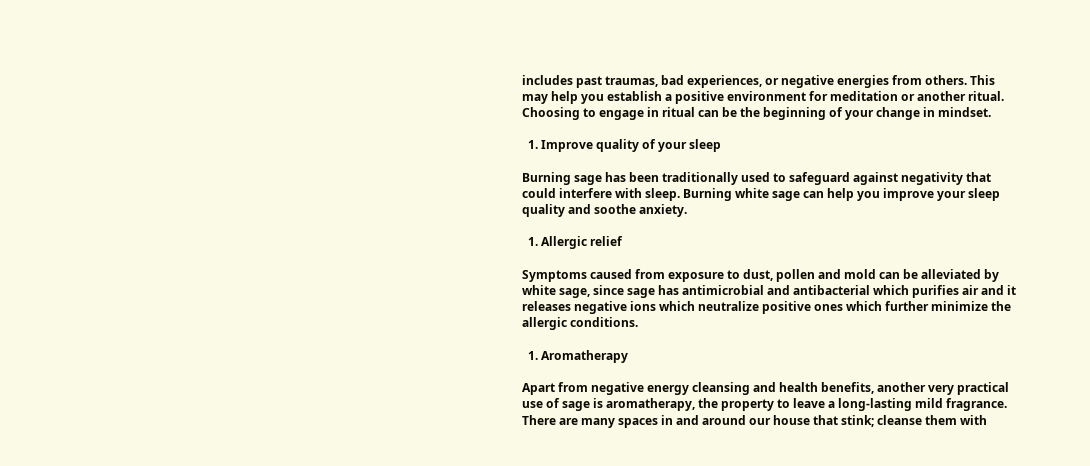includes past traumas, bad experiences, or negative energies from others. This may help you establish a positive environment for meditation or another ritual. Choosing to engage in ritual can be the beginning of your change in mindset.

  1. Improve quality of your sleep

Burning sage has been traditionally used to safeguard against negativity that could interfere with sleep. Burning white sage can help you improve your sleep quality and soothe anxiety.

  1. Allergic relief

Symptoms caused from exposure to dust, pollen and mold can be alleviated by white sage, since sage has antimicrobial and antibacterial which purifies air and it releases negative ions which neutralize positive ones which further minimize the allergic conditions.

  1. Aromatherapy

Apart from negative energy cleansing and health benefits, another very practical use of sage is aromatherapy, the property to leave a long-lasting mild fragrance. There are many spaces in and around our house that stink; cleanse them with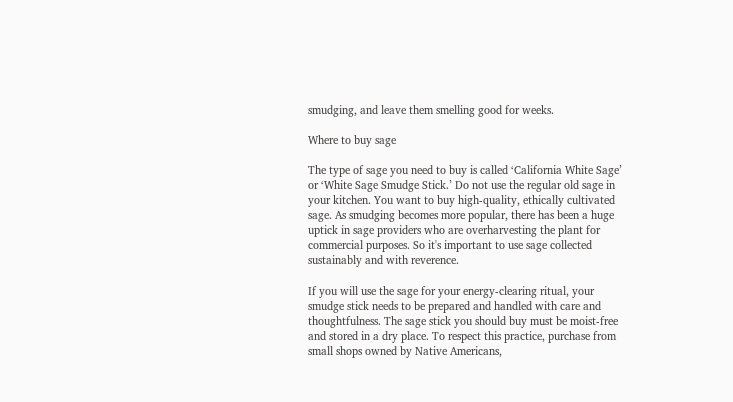smudging, and leave them smelling good for weeks.

Where to buy sage

The type of sage you need to buy is called ‘California White Sage’ or ‘White Sage Smudge Stick.’ Do not use the regular old sage in your kitchen. You want to buy high-quality, ethically cultivated sage. As smudging becomes more popular, there has been a huge uptick in sage providers who are overharvesting the plant for commercial purposes. So it's important to use sage collected sustainably and with reverence.

If you will use the sage for your energy-clearing ritual, your smudge stick needs to be prepared and handled with care and thoughtfulness. The sage stick you should buy must be moist-free and stored in a dry place. To respect this practice, purchase from small shops owned by Native Americans,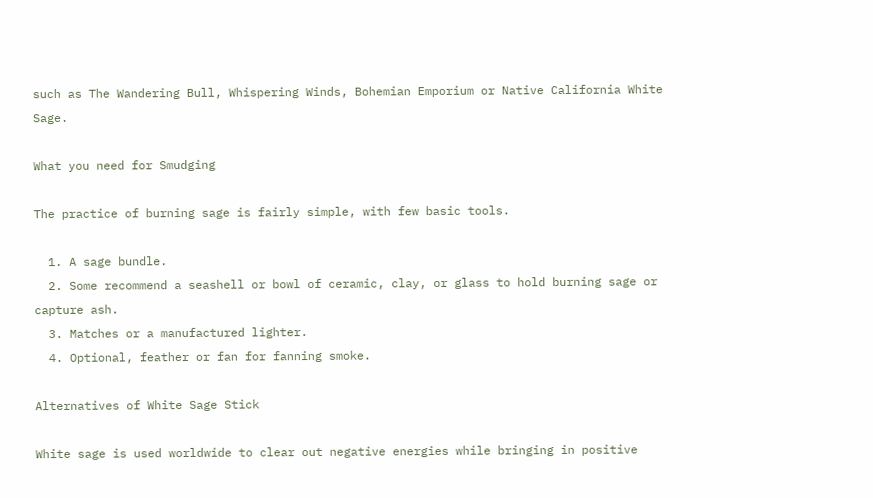such as The Wandering Bull, Whispering Winds, Bohemian Emporium or Native California White Sage.

What you need for Smudging

The practice of burning sage is fairly simple, with few basic tools.

  1. A sage bundle.
  2. Some recommend a seashell or bowl of ceramic, clay, or glass to hold burning sage or capture ash.
  3. Matches or a manufactured lighter.
  4. Optional, feather or fan for fanning smoke.

Alternatives of White Sage Stick

White sage is used worldwide to clear out negative energies while bringing in positive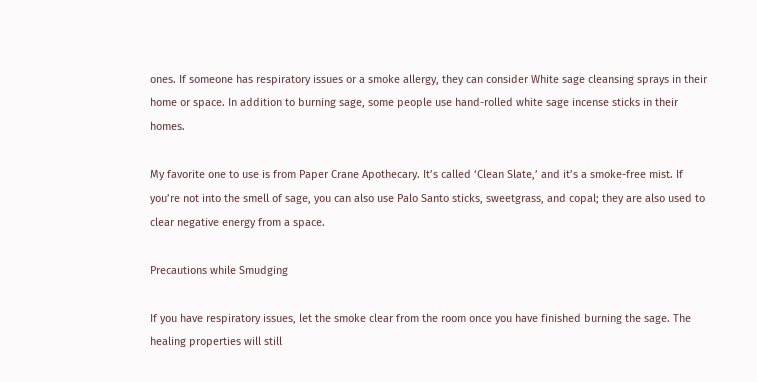ones. If someone has respiratory issues or a smoke allergy, they can consider White sage cleansing sprays in their home or space. In addition to burning sage, some people use hand-rolled white sage incense sticks in their homes.

My favorite one to use is from Paper Crane Apothecary. It’s called ‘Clean Slate,’ and it’s a smoke-free mist. If you’re not into the smell of sage, you can also use Palo Santo sticks, sweetgrass, and copal; they are also used to clear negative energy from a space.

Precautions while Smudging

If you have respiratory issues, let the smoke clear from the room once you have finished burning the sage. The healing properties will still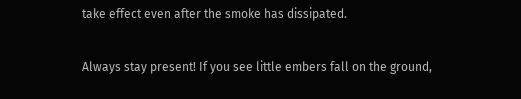take effect even after the smoke has dissipated.

Always stay present! If you see little embers fall on the ground,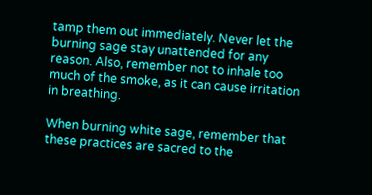tamp them out immediately. Never let the burning sage stay unattended for any reason. Also, remember not to inhale too much of the smoke, as it can cause irritation in breathing.

When burning white sage, remember that these practices are sacred to the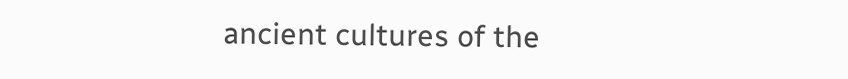ancient cultures of the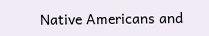Native Americans and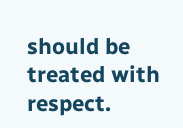should be treated with respect.